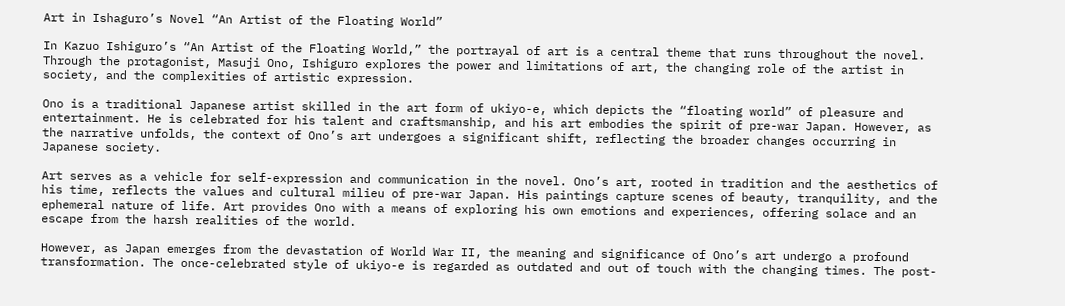Art in Ishaguro’s Novel “An Artist of the Floating World”

In Kazuo Ishiguro’s “An Artist of the Floating World,” the portrayal of art is a central theme that runs throughout the novel. Through the protagonist, Masuji Ono, Ishiguro explores the power and limitations of art, the changing role of the artist in society, and the complexities of artistic expression.

Ono is a traditional Japanese artist skilled in the art form of ukiyo-e, which depicts the “floating world” of pleasure and entertainment. He is celebrated for his talent and craftsmanship, and his art embodies the spirit of pre-war Japan. However, as the narrative unfolds, the context of Ono’s art undergoes a significant shift, reflecting the broader changes occurring in Japanese society.

Art serves as a vehicle for self-expression and communication in the novel. Ono’s art, rooted in tradition and the aesthetics of his time, reflects the values and cultural milieu of pre-war Japan. His paintings capture scenes of beauty, tranquility, and the ephemeral nature of life. Art provides Ono with a means of exploring his own emotions and experiences, offering solace and an escape from the harsh realities of the world.

However, as Japan emerges from the devastation of World War II, the meaning and significance of Ono’s art undergo a profound transformation. The once-celebrated style of ukiyo-e is regarded as outdated and out of touch with the changing times. The post-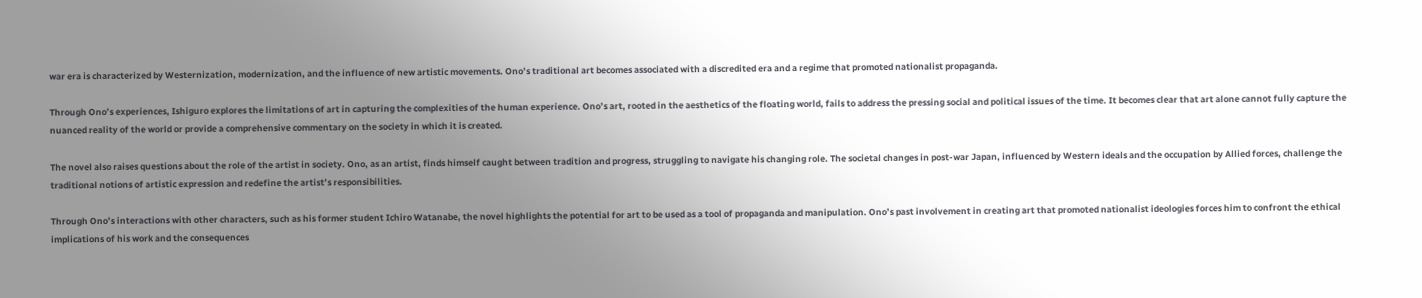war era is characterized by Westernization, modernization, and the influence of new artistic movements. Ono’s traditional art becomes associated with a discredited era and a regime that promoted nationalist propaganda.

Through Ono’s experiences, Ishiguro explores the limitations of art in capturing the complexities of the human experience. Ono’s art, rooted in the aesthetics of the floating world, fails to address the pressing social and political issues of the time. It becomes clear that art alone cannot fully capture the nuanced reality of the world or provide a comprehensive commentary on the society in which it is created.

The novel also raises questions about the role of the artist in society. Ono, as an artist, finds himself caught between tradition and progress, struggling to navigate his changing role. The societal changes in post-war Japan, influenced by Western ideals and the occupation by Allied forces, challenge the traditional notions of artistic expression and redefine the artist’s responsibilities.

Through Ono’s interactions with other characters, such as his former student Ichiro Watanabe, the novel highlights the potential for art to be used as a tool of propaganda and manipulation. Ono’s past involvement in creating art that promoted nationalist ideologies forces him to confront the ethical implications of his work and the consequences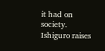it had on society. Ishiguro raises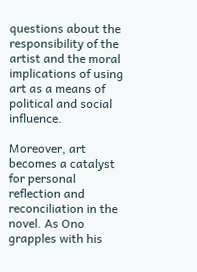questions about the responsibility of the artist and the moral implications of using art as a means of political and social influence.

Moreover, art becomes a catalyst for personal reflection and reconciliation in the novel. As Ono grapples with his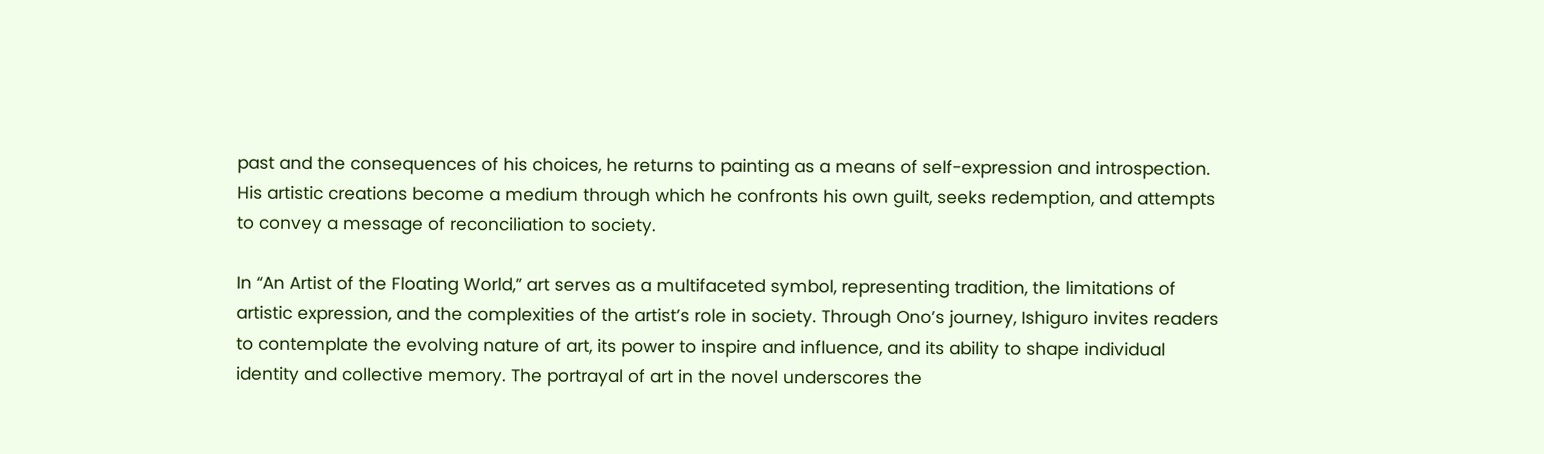past and the consequences of his choices, he returns to painting as a means of self-expression and introspection. His artistic creations become a medium through which he confronts his own guilt, seeks redemption, and attempts to convey a message of reconciliation to society.

In “An Artist of the Floating World,” art serves as a multifaceted symbol, representing tradition, the limitations of artistic expression, and the complexities of the artist’s role in society. Through Ono’s journey, Ishiguro invites readers to contemplate the evolving nature of art, its power to inspire and influence, and its ability to shape individual identity and collective memory. The portrayal of art in the novel underscores the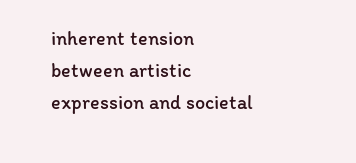inherent tension between artistic expression and societal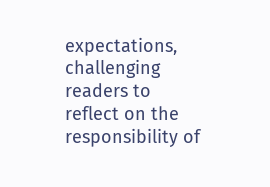expectations, challenging readers to reflect on the responsibility of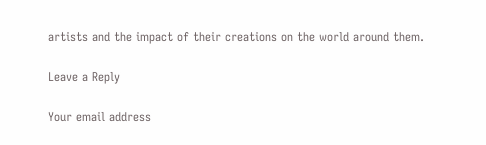artists and the impact of their creations on the world around them.

Leave a Reply

Your email address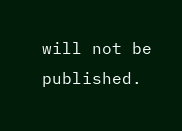will not be published.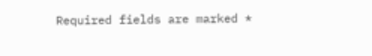Required fields are marked *